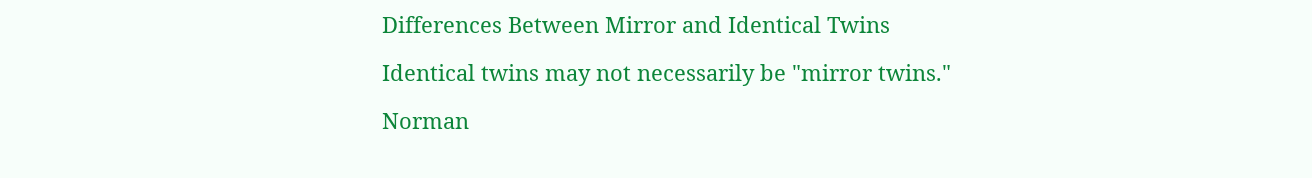Differences Between Mirror and Identical Twins

Identical twins may not necessarily be "mirror twins."

Norman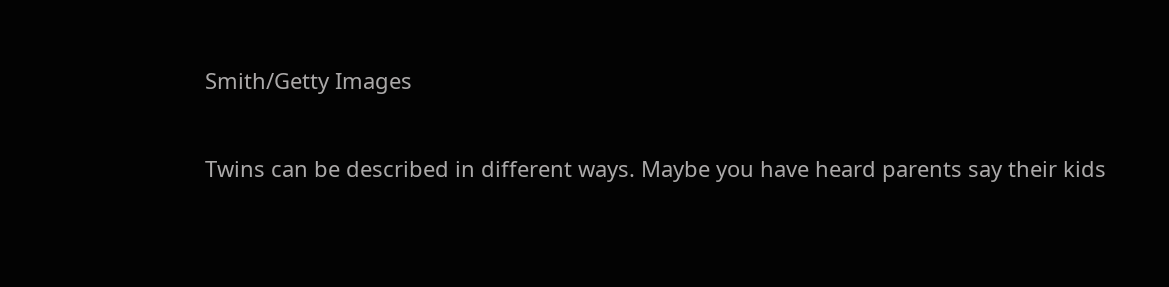Smith/Getty Images

Twins can be described in different ways. Maybe you have heard parents say their kids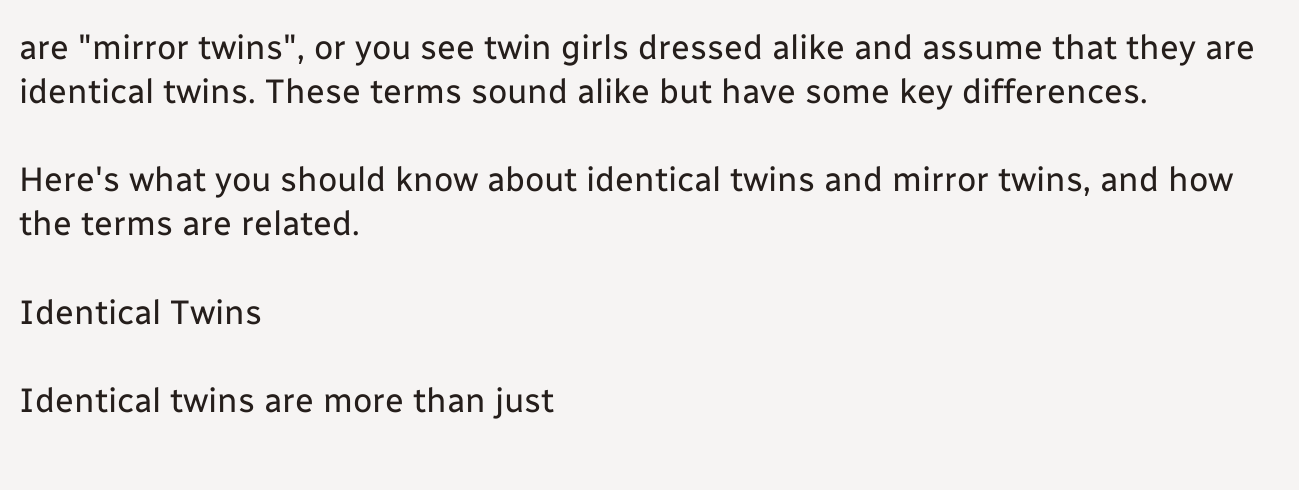are "mirror twins", or you see twin girls dressed alike and assume that they are identical twins. These terms sound alike but have some key differences.

Here's what you should know about identical twins and mirror twins, and how the terms are related.

Identical Twins

Identical twins are more than just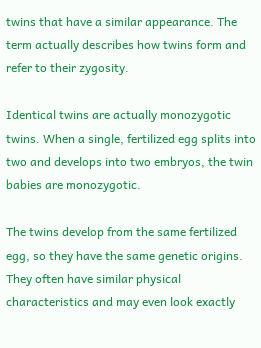twins that have a similar appearance. The term actually describes how twins form and refer to their zygosity.

Identical twins are actually monozygotic twins. When a single, fertilized egg splits into two and develops into two embryos, the twin babies are monozygotic.

The twins develop from the same fertilized egg, so they have the same genetic origins. They often have similar physical characteristics and may even look exactly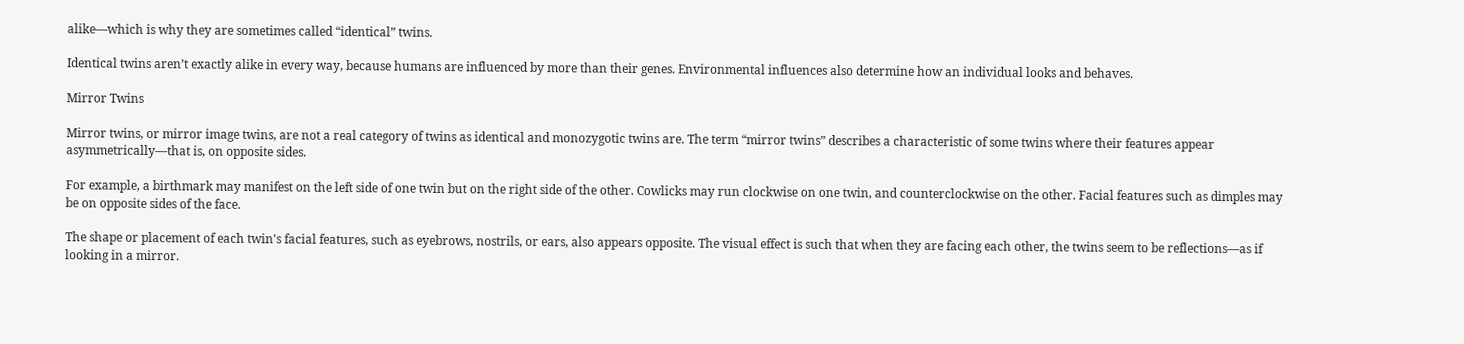alike—which is why they are sometimes called “identical” twins.

Identical twins aren’t exactly alike in every way, because humans are influenced by more than their genes. Environmental influences also determine how an individual looks and behaves.

Mirror Twins

Mirror twins, or mirror image twins, are not a real category of twins as identical and monozygotic twins are. The term “mirror twins” describes a characteristic of some twins where their features appear asymmetrically—that is, on opposite sides.

For example, a birthmark may manifest on the left side of one twin but on the right side of the other. Cowlicks may run clockwise on one twin, and counterclockwise on the other. Facial features such as dimples may be on opposite sides of the face.

The shape or placement of each twin's facial features, such as eyebrows, nostrils, or ears, also appears opposite. The visual effect is such that when they are facing each other, the twins seem to be reflections—as if looking in a mirror.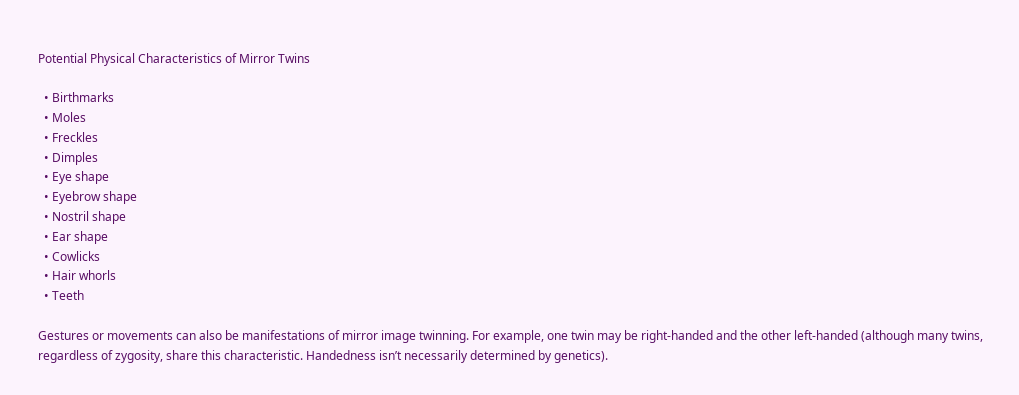Potential Physical Characteristics of Mirror Twins

  • Birthmarks
  • Moles
  • Freckles
  • Dimples
  • Eye shape
  • Eyebrow shape
  • Nostril shape
  • Ear shape
  • Cowlicks
  • Hair whorls
  • Teeth

Gestures or movements can also be manifestations of mirror image twinning. For example, one twin may be right-handed and the other left-handed (although many twins, regardless of zygosity, share this characteristic. Handedness isn’t necessarily determined by genetics).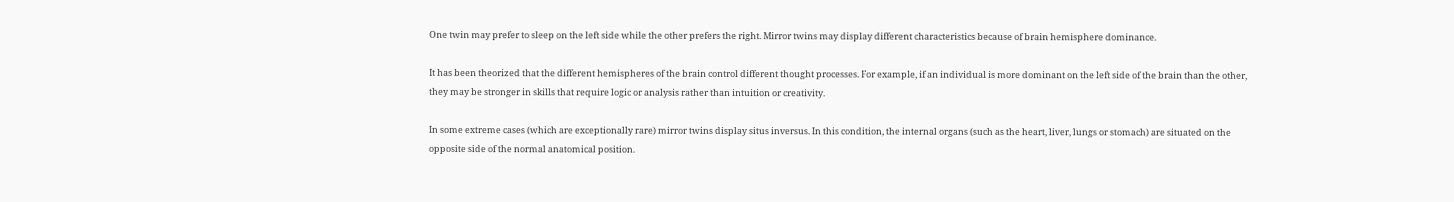One twin may prefer to sleep on the left side while the other prefers the right. Mirror twins may display different characteristics because of brain hemisphere dominance.

It has been theorized that the different hemispheres of the brain control different thought processes. For example, if an individual is more dominant on the left side of the brain than the other, they may be stronger in skills that require logic or analysis rather than intuition or creativity.

In some extreme cases (which are exceptionally rare) mirror twins display situs inversus. In this condition, the internal organs (such as the heart, liver, lungs or stomach) are situated on the opposite side of the normal anatomical position.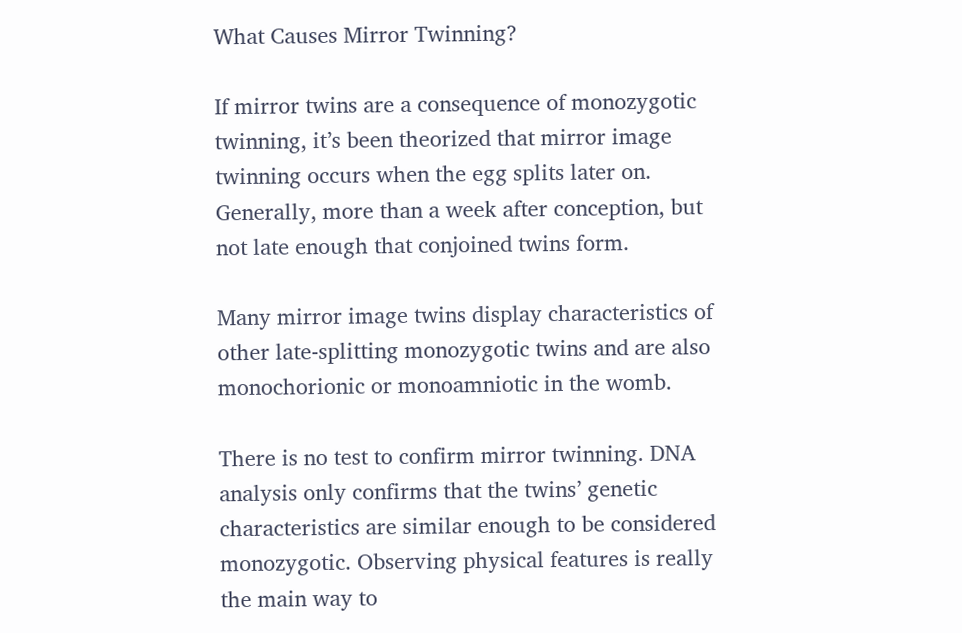What Causes Mirror Twinning?

If mirror twins are a consequence of monozygotic twinning, it’s been theorized that mirror image twinning occurs when the egg splits later on. Generally, more than a week after conception, but not late enough that conjoined twins form.

Many mirror image twins display characteristics of other late-splitting monozygotic twins and are also monochorionic or monoamniotic in the womb.

There is no test to confirm mirror twinning. DNA analysis only confirms that the twins’ genetic characteristics are similar enough to be considered monozygotic. Observing physical features is really the main way to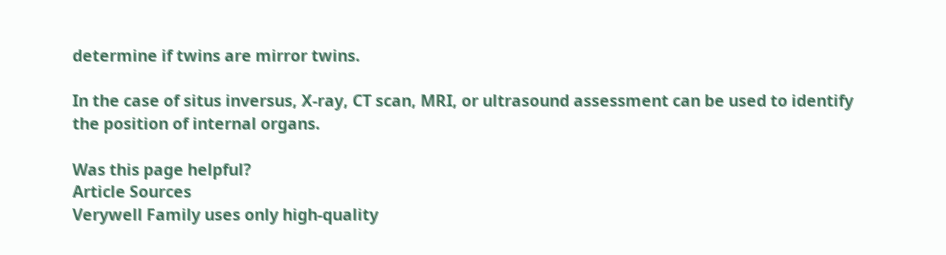determine if twins are mirror twins.

In the case of situs inversus, X-ray, CT scan, MRI, or ultrasound assessment can be used to identify the position of internal organs.

Was this page helpful?
Article Sources
Verywell Family uses only high-quality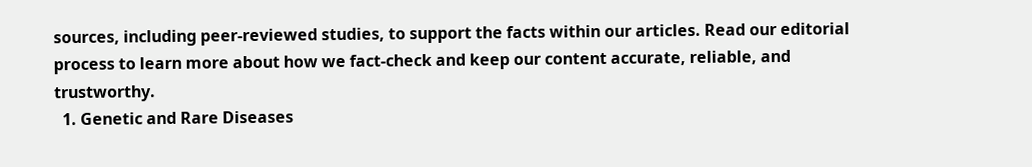sources, including peer-reviewed studies, to support the facts within our articles. Read our editorial process to learn more about how we fact-check and keep our content accurate, reliable, and trustworthy.
  1. Genetic and Rare Diseases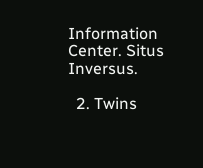Information Center. Situs Inversus.

  2. Twins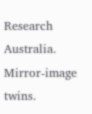Research Australia. Mirror-image twins.